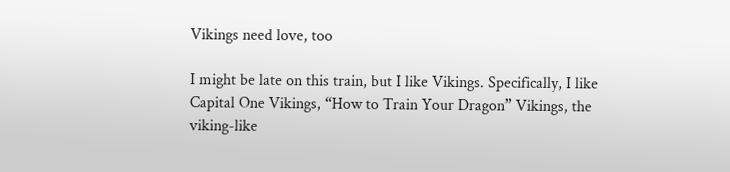Vikings need love, too

I might be late on this train, but I like Vikings. Specifically, I like Capital One Vikings, “How to Train Your Dragon” Vikings, the viking-like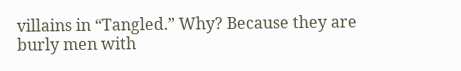villains in “Tangled.” Why? Because they are burly men with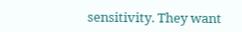sensitivity. They want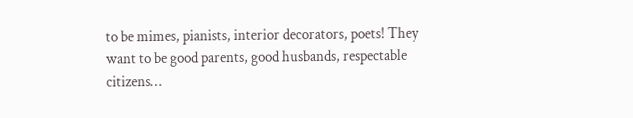to be mimes, pianists, interior decorators, poets! They want to be good parents, good husbands, respectable citizens…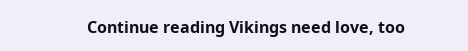Continue reading Vikings need love, too